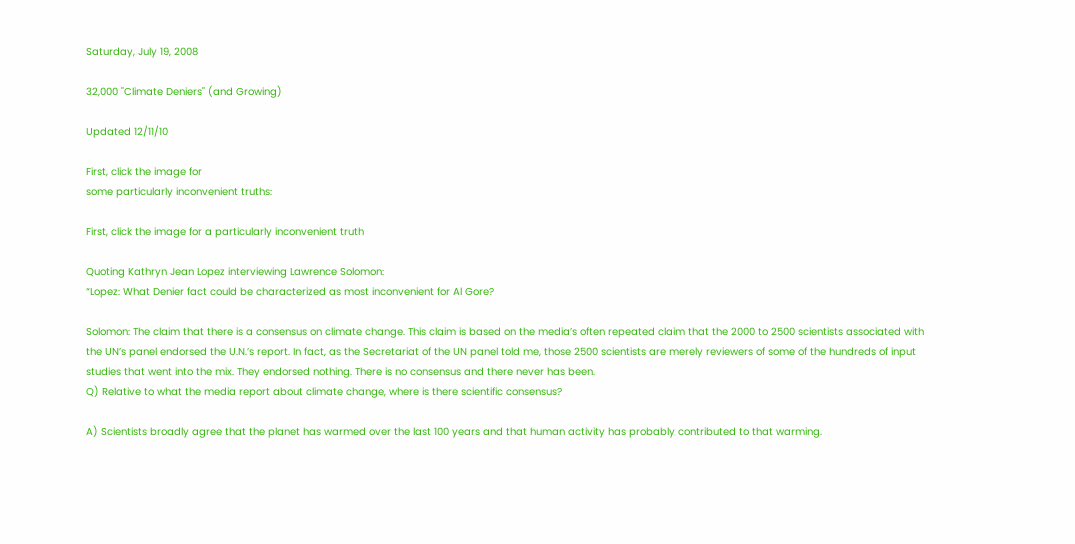Saturday, July 19, 2008

32,000 "Climate Deniers" (and Growing)

Updated 12/11/10

First, click the image for
some particularly inconvenient truths:

First, click the image for a particularly inconvenient truth

Quoting Kathryn Jean Lopez interviewing Lawrence Solomon:
“Lopez: What Denier fact could be characterized as most inconvenient for Al Gore?

Solomon: The claim that there is a consensus on climate change. This claim is based on the media’s often repeated claim that the 2000 to 2500 scientists associated with the UN’s panel endorsed the U.N.’s report. In fact, as the Secretariat of the UN panel told me, those 2500 scientists are merely reviewers of some of the hundreds of input studies that went into the mix. They endorsed nothing. There is no consensus and there never has been.
Q) Relative to what the media report about climate change, where is there scientific consensus?

A) Scientists broadly agree that the planet has warmed over the last 100 years and that human activity has probably contributed to that warming.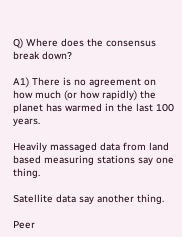Q) Where does the consensus break down?

A1) There is no agreement on how much (or how rapidly) the planet has warmed in the last 100 years.

Heavily massaged data from land based measuring stations say one thing.

Satellite data say another thing.

Peer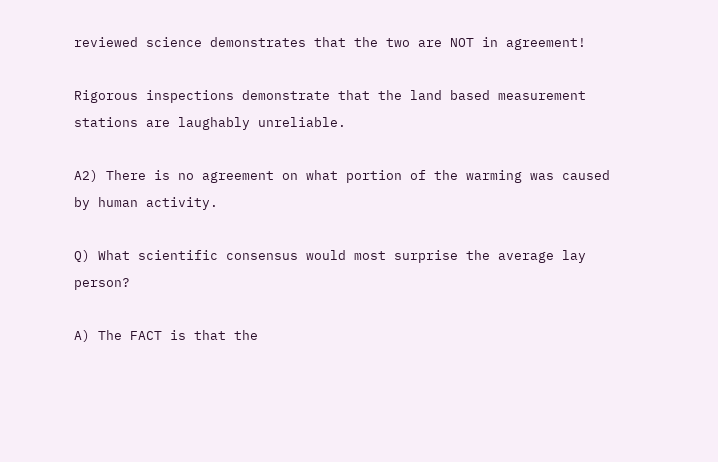reviewed science demonstrates that the two are NOT in agreement!

Rigorous inspections demonstrate that the land based measurement stations are laughably unreliable.

A2) There is no agreement on what portion of the warming was caused by human activity.

Q) What scientific consensus would most surprise the average lay person?

A) The FACT is that the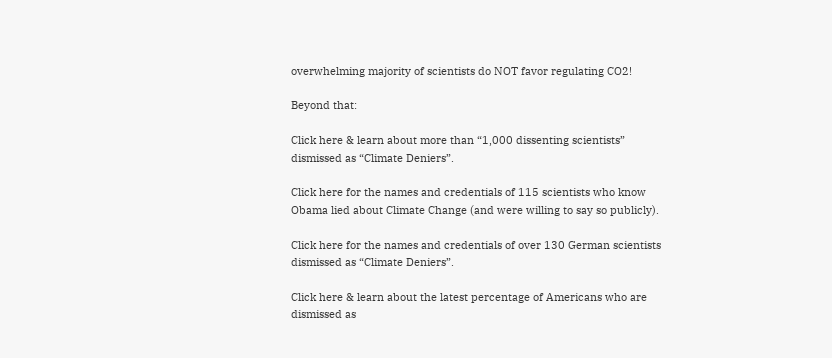overwhelming majority of scientists do NOT favor regulating CO2!

Beyond that:

Click here & learn about more than “1,000 dissenting scientists”
dismissed as “Climate Deniers”.

Click here for the names and credentials of 115 scientists who know
Obama lied about Climate Change (and were willing to say so publicly).

Click here for the names and credentials of over 130 German scientists
dismissed as “Climate Deniers”.

Click here & learn about the latest percentage of Americans who are
dismissed as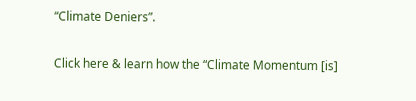“Climate Deniers”.

Click here & learn how the “Climate Momentum [is]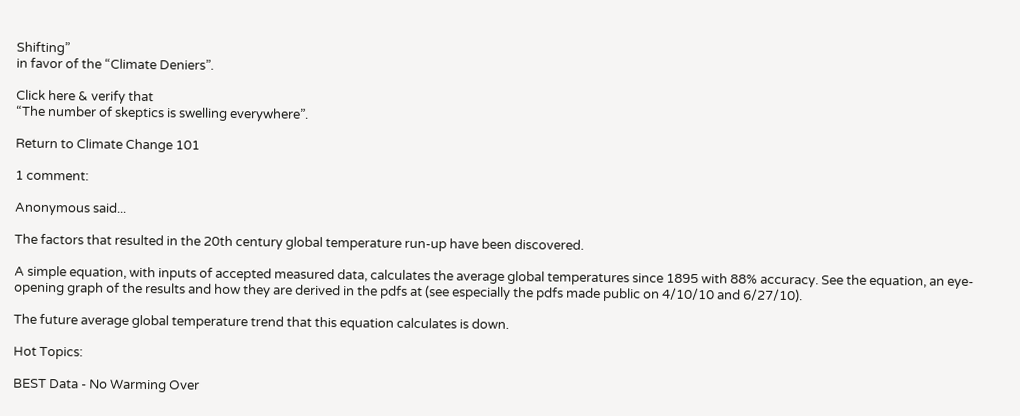Shifting”
in favor of the “Climate Deniers”.

Click here & verify that
“The number of skeptics is swelling everywhere”.

Return to Climate Change 101

1 comment:

Anonymous said...

The factors that resulted in the 20th century global temperature run-up have been discovered.

A simple equation, with inputs of accepted measured data, calculates the average global temperatures since 1895 with 88% accuracy. See the equation, an eye-opening graph of the results and how they are derived in the pdfs at (see especially the pdfs made public on 4/10/10 and 6/27/10).

The future average global temperature trend that this equation calculates is down.

Hot Topics:

BEST Data - No Warming Over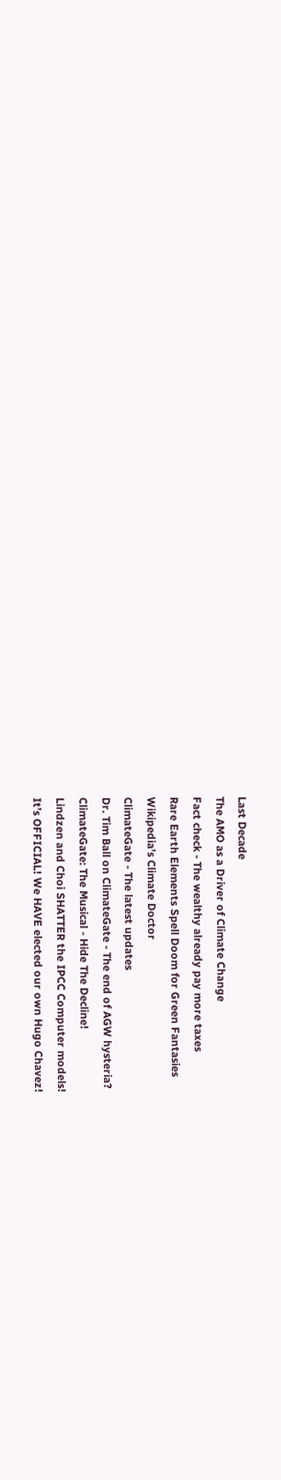Last Decade
The AMO as a Driver of Climate Change
Fact check - The wealthy already pay more taxes
Rare Earth Elements Spell Doom for Green Fantasies
Wikipedia’s Climate Doctor
ClimateGate - The latest updates
Dr. Tim Ball on ClimateGate - The end of AGW hysteria?
ClimateGate: The Musical - Hide The Decline!
Lindzen and Choi SHATTER the IPCC Computer models!
It’s OFFICIAL! We HAVE elected our own Hugo Chavez!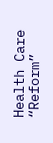Health Care “Reform”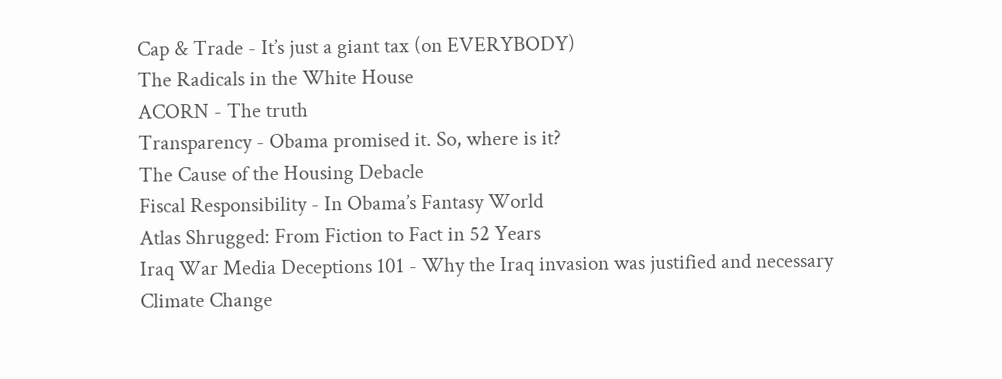Cap & Trade - It’s just a giant tax (on EVERYBODY)
The Radicals in the White House
ACORN - The truth
Transparency - Obama promised it. So, where is it?
The Cause of the Housing Debacle
Fiscal Responsibility - In Obama’s Fantasy World
Atlas Shrugged: From Fiction to Fact in 52 Years
Iraq War Media Deceptions 101 - Why the Iraq invasion was justified and necessary
Climate Change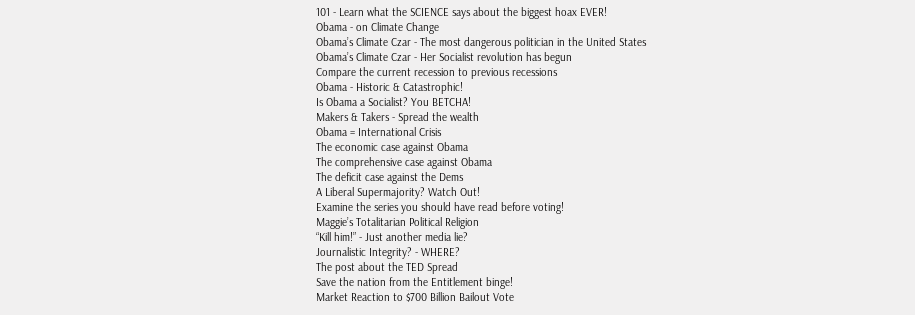101 - Learn what the SCIENCE says about the biggest hoax EVER!
Obama - on Climate Change
Obama’s Climate Czar - The most dangerous politician in the United States
Obama’s Climate Czar - Her Socialist revolution has begun
Compare the current recession to previous recessions
Obama - Historic & Catastrophic!
Is Obama a Socialist? You BETCHA!
Makers & Takers - Spread the wealth
Obama = International Crisis
The economic case against Obama
The comprehensive case against Obama
The deficit case against the Dems
A Liberal Supermajority? Watch Out!
Examine the series you should have read before voting!
Maggie’s Totalitarian Political Religion
“Kill him!” - Just another media lie?
Journalistic Integrity? - WHERE?
The post about the TED Spread
Save the nation from the Entitlement binge!
Market Reaction to $700 Billion Bailout Vote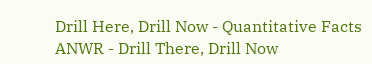Drill Here, Drill Now - Quantitative Facts
ANWR - Drill There, Drill Now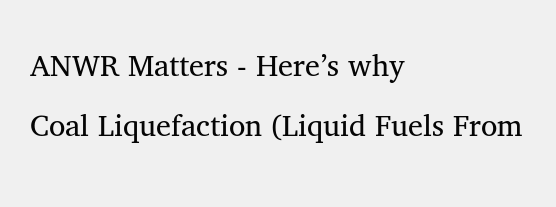ANWR Matters - Here’s why
Coal Liquefaction (Liquid Fuels From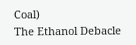Coal)
The Ethanol Debacle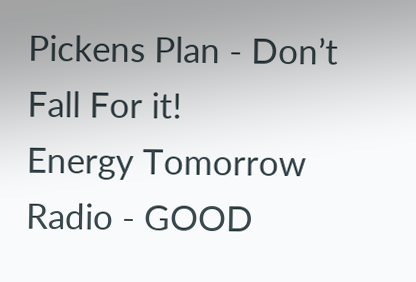Pickens Plan - Don’t Fall For it!
Energy Tomorrow Radio - GOOD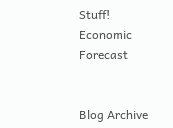Stuff!
Economic Forecast


Blog Archive